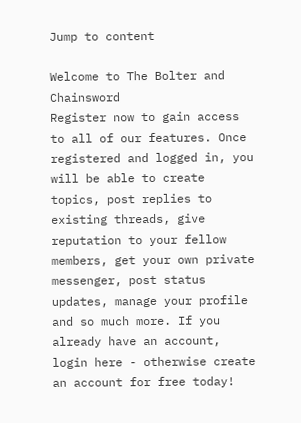Jump to content

Welcome to The Bolter and Chainsword
Register now to gain access to all of our features. Once registered and logged in, you will be able to create topics, post replies to existing threads, give reputation to your fellow members, get your own private messenger, post status updates, manage your profile and so much more. If you already have an account, login here - otherwise create an account for free today!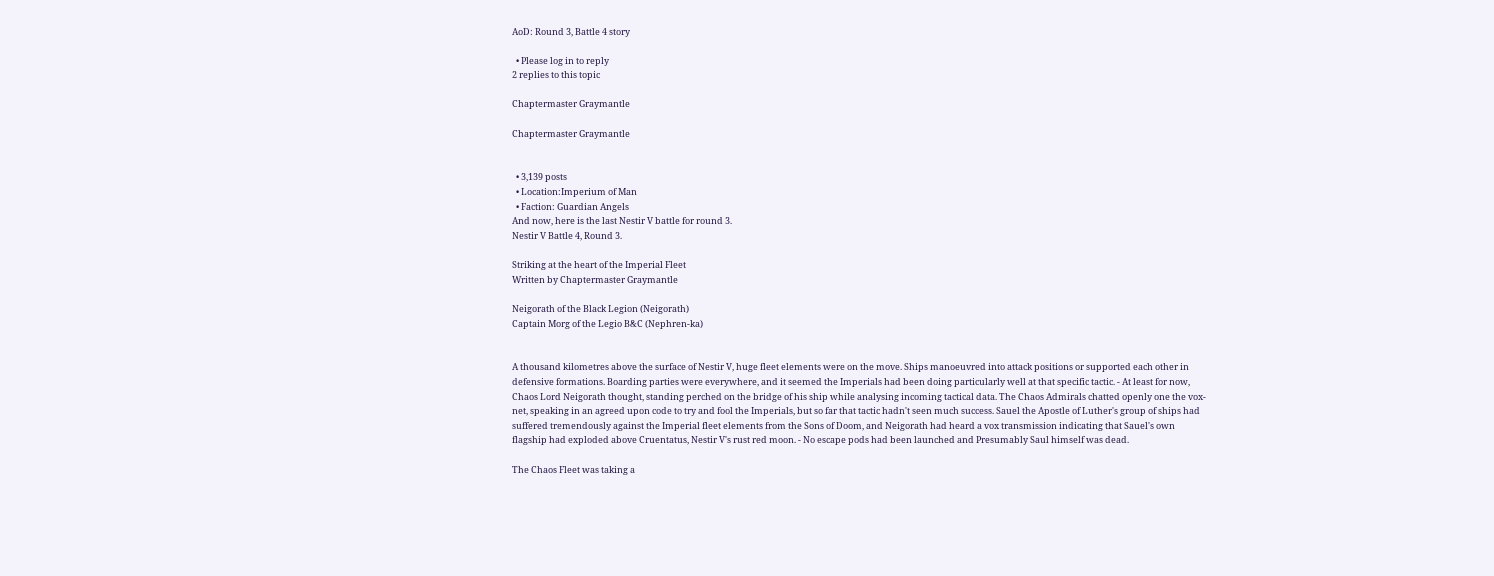AoD: Round 3, Battle 4 story

  • Please log in to reply
2 replies to this topic

Chaptermaster Graymantle

Chaptermaster Graymantle


  • 3,139 posts
  • Location:Imperium of Man
  • Faction: Guardian Angels
And now, here is the last Nestir V battle for round 3.
Nestir V Battle 4, Round 3.

Striking at the heart of the Imperial Fleet
Written by Chaptermaster Graymantle

Neigorath of the Black Legion (Neigorath)
Captain Morg of the Legio B&C (Nephren-ka)


A thousand kilometres above the surface of Nestir V, huge fleet elements were on the move. Ships manoeuvred into attack positions or supported each other in defensive formations. Boarding parties were everywhere, and it seemed the Imperials had been doing particularly well at that specific tactic. - At least for now, Chaos Lord Neigorath thought, standing perched on the bridge of his ship while analysing incoming tactical data. The Chaos Admirals chatted openly one the vox-net, speaking in an agreed upon code to try and fool the Imperials, but so far that tactic hadn't seen much success. Sauel the Apostle of Luther's group of ships had suffered tremendously against the Imperial fleet elements from the Sons of Doom, and Neigorath had heard a vox transmission indicating that Sauel's own flagship had exploded above Cruentatus, Nestir V's rust red moon. - No escape pods had been launched and Presumably Saul himself was dead.

The Chaos Fleet was taking a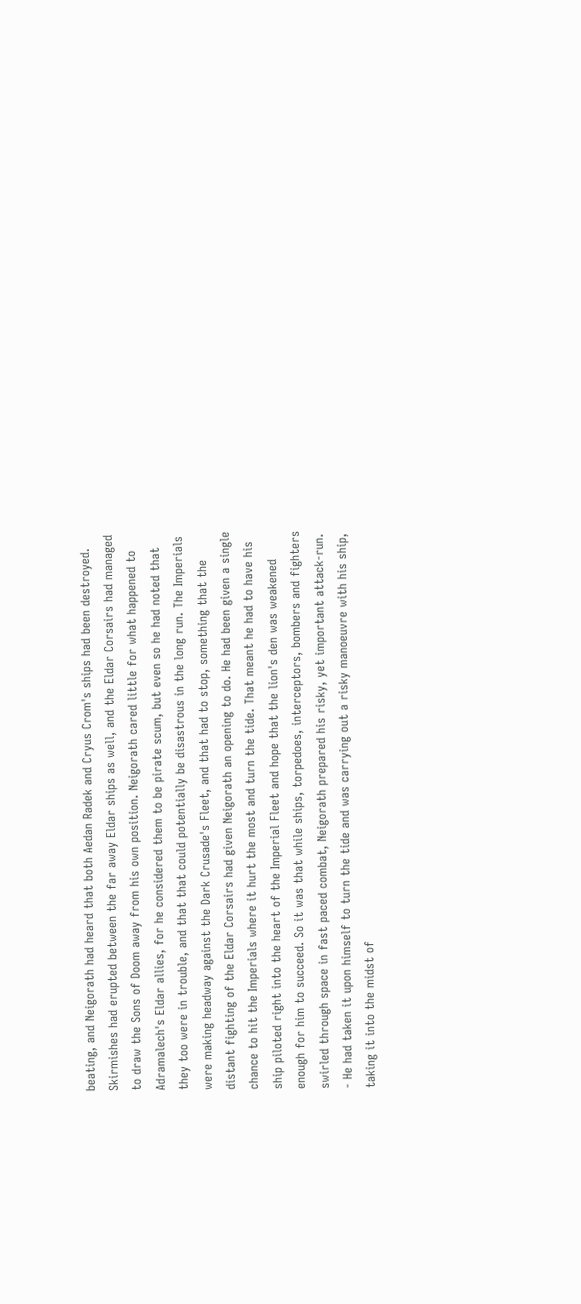beating, and Neigorath had heard that both Aedan Radek and Cryus Crom's ships had been destroyed. Skirmishes had erupted between the far away Eldar ships as well, and the Eldar Corsairs had managed to draw the Sons of Doom away from his own position. Neigorath cared little for what happened to Adramalech's Eldar allies, for he considered them to be pirate scum, but even so he had noted that they too were in trouble, and that that could potentially be disastrous in the long run. The Imperials were making headway against the Dark Crusade's Fleet, and that had to stop, something that the distant fighting of the Eldar Corsairs had given Neigorath an opening to do. He had been given a single chance to hit the Imperials where it hurt the most and turn the tide. That meant he had to have his ship piloted right into the heart of the Imperial Fleet and hope that the lion's den was weakened enough for him to succeed. So it was that while ships, torpedoes, interceptors, bombers and fighters swirled through space in fast paced combat, Neigorath prepared his risky, yet important attack-run. - He had taken it upon himself to turn the tide and was carrying out a risky manoeuvre with his ship, taking it into the midst of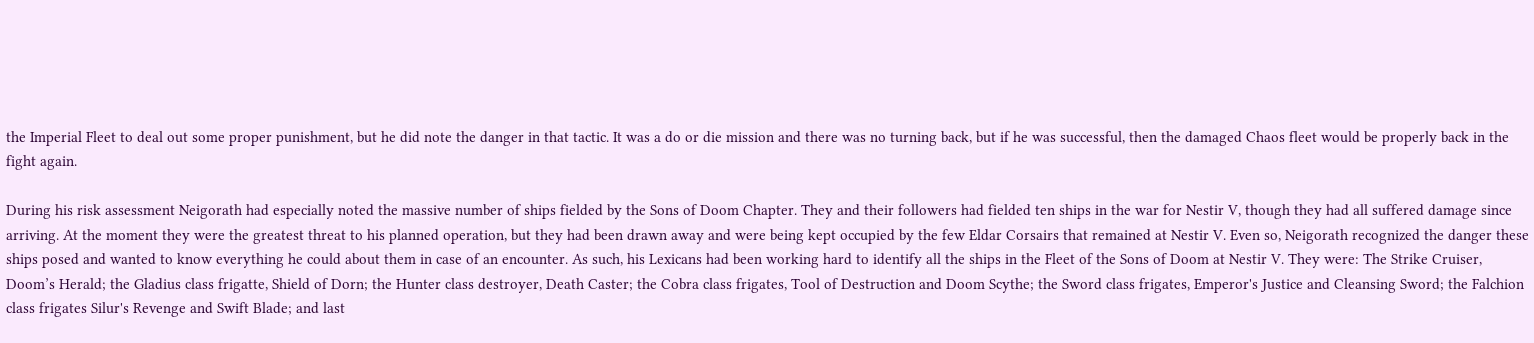the Imperial Fleet to deal out some proper punishment, but he did note the danger in that tactic. It was a do or die mission and there was no turning back, but if he was successful, then the damaged Chaos fleet would be properly back in the fight again.

During his risk assessment Neigorath had especially noted the massive number of ships fielded by the Sons of Doom Chapter. They and their followers had fielded ten ships in the war for Nestir V, though they had all suffered damage since arriving. At the moment they were the greatest threat to his planned operation, but they had been drawn away and were being kept occupied by the few Eldar Corsairs that remained at Nestir V. Even so, Neigorath recognized the danger these ships posed and wanted to know everything he could about them in case of an encounter. As such, his Lexicans had been working hard to identify all the ships in the Fleet of the Sons of Doom at Nestir V. They were: The Strike Cruiser, Doom’s Herald; the Gladius class frigatte, Shield of Dorn; the Hunter class destroyer, Death Caster; the Cobra class frigates, Tool of Destruction and Doom Scythe; the Sword class frigates, Emperor's Justice and Cleansing Sword; the Falchion class frigates Silur's Revenge and Swift Blade; and last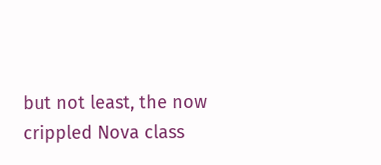but not least, the now crippled Nova class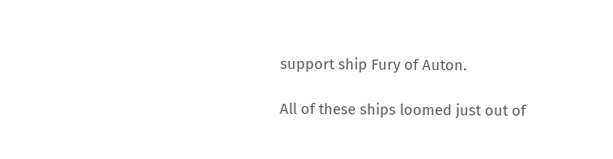support ship Fury of Auton.

All of these ships loomed just out of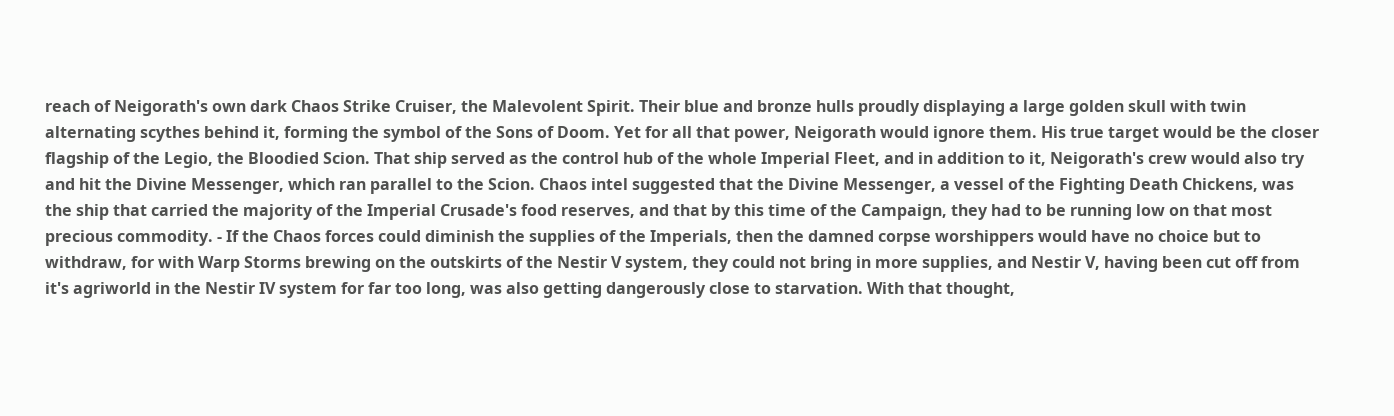reach of Neigorath's own dark Chaos Strike Cruiser, the Malevolent Spirit. Their blue and bronze hulls proudly displaying a large golden skull with twin alternating scythes behind it, forming the symbol of the Sons of Doom. Yet for all that power, Neigorath would ignore them. His true target would be the closer flagship of the Legio, the Bloodied Scion. That ship served as the control hub of the whole Imperial Fleet, and in addition to it, Neigorath's crew would also try and hit the Divine Messenger, which ran parallel to the Scion. Chaos intel suggested that the Divine Messenger, a vessel of the Fighting Death Chickens, was the ship that carried the majority of the Imperial Crusade's food reserves, and that by this time of the Campaign, they had to be running low on that most precious commodity. - If the Chaos forces could diminish the supplies of the Imperials, then the damned corpse worshippers would have no choice but to withdraw, for with Warp Storms brewing on the outskirts of the Nestir V system, they could not bring in more supplies, and Nestir V, having been cut off from it's agriworld in the Nestir IV system for far too long, was also getting dangerously close to starvation. With that thought,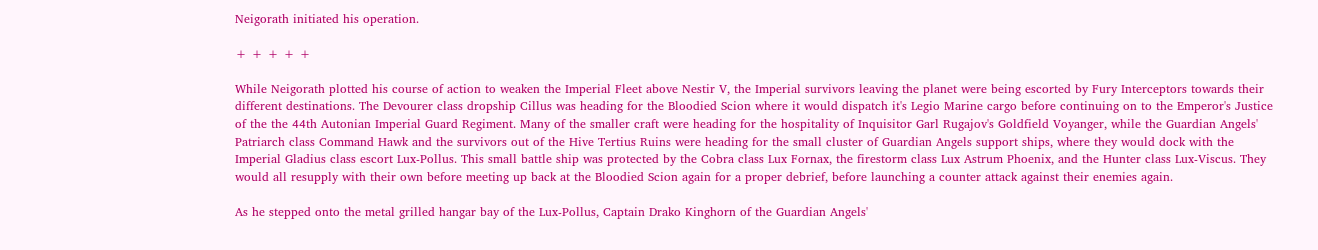Neigorath initiated his operation.

+ + + + +

While Neigorath plotted his course of action to weaken the Imperial Fleet above Nestir V, the Imperial survivors leaving the planet were being escorted by Fury Interceptors towards their different destinations. The Devourer class dropship Cillus was heading for the Bloodied Scion where it would dispatch it's Legio Marine cargo before continuing on to the Emperor's Justice of the the 44th Autonian Imperial Guard Regiment. Many of the smaller craft were heading for the hospitality of Inquisitor Garl Rugajov's Goldfield Voyanger, while the Guardian Angels' Patriarch class Command Hawk and the survivors out of the Hive Tertius Ruins were heading for the small cluster of Guardian Angels support ships, where they would dock with the Imperial Gladius class escort Lux-Pollus. This small battle ship was protected by the Cobra class Lux Fornax, the firestorm class Lux Astrum Phoenix, and the Hunter class Lux-Viscus. They would all resupply with their own before meeting up back at the Bloodied Scion again for a proper debrief, before launching a counter attack against their enemies again.

As he stepped onto the metal grilled hangar bay of the Lux-Pollus, Captain Drako Kinghorn of the Guardian Angels'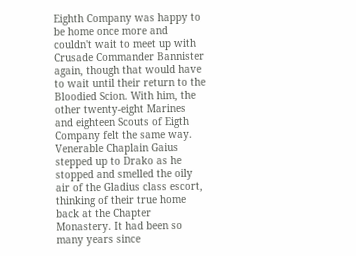Eighth Company was happy to be home once more and couldn't wait to meet up with Crusade Commander Bannister again, though that would have to wait until their return to the Bloodied Scion. With him, the other twenty-eight Marines and eighteen Scouts of Eigth Company felt the same way. Venerable Chaplain Gaius stepped up to Drako as he stopped and smelled the oily air of the Gladius class escort, thinking of their true home back at the Chapter Monastery. It had been so many years since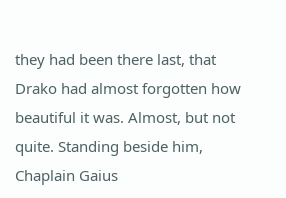they had been there last, that Drako had almost forgotten how beautiful it was. Almost, but not quite. Standing beside him, Chaplain Gaius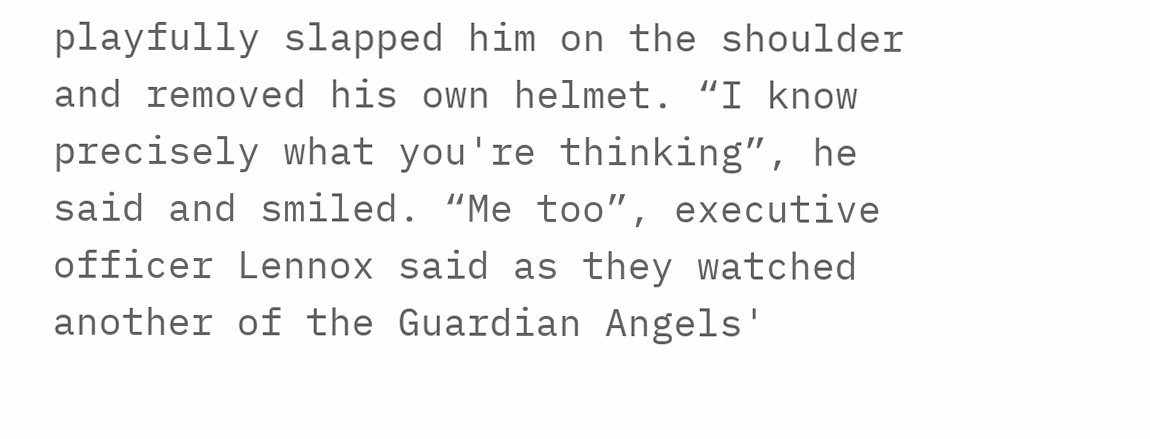playfully slapped him on the shoulder and removed his own helmet. “I know precisely what you're thinking”, he said and smiled. “Me too”, executive officer Lennox said as they watched another of the Guardian Angels'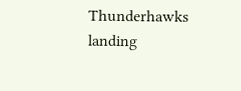Thunderhawks landing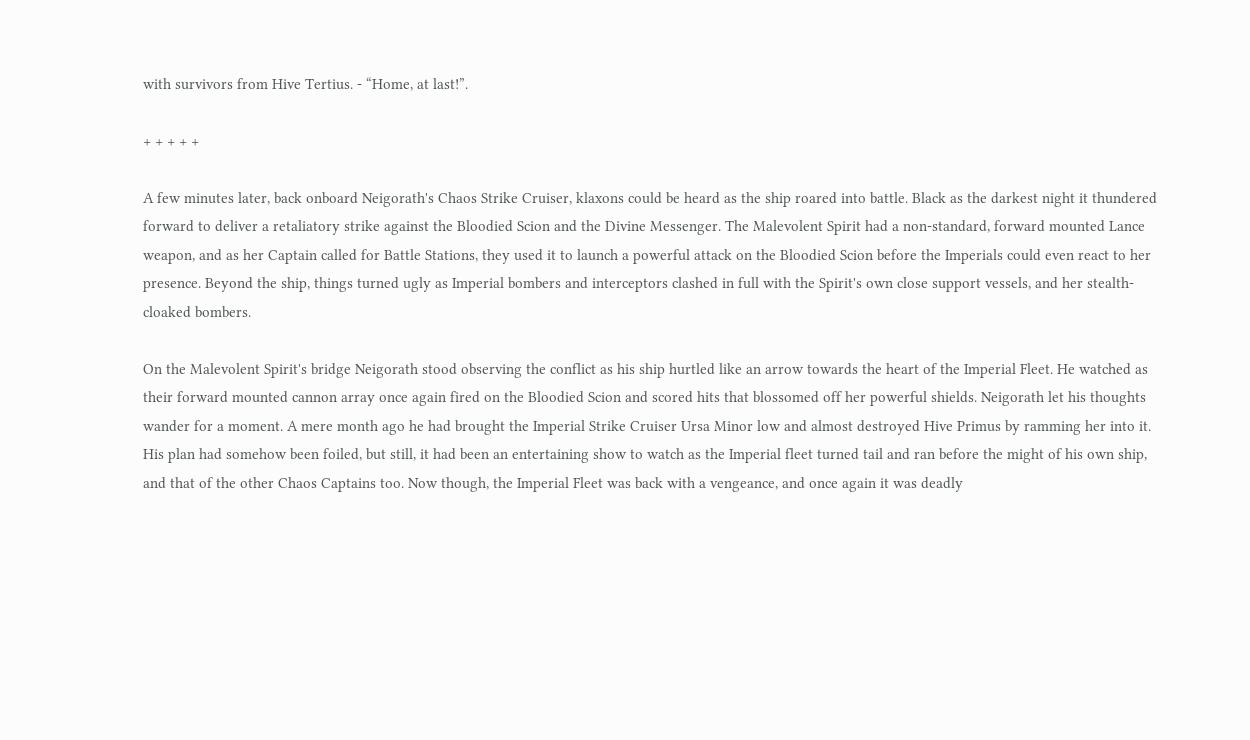with survivors from Hive Tertius. - “Home, at last!”.

+ + + + +

A few minutes later, back onboard Neigorath's Chaos Strike Cruiser, klaxons could be heard as the ship roared into battle. Black as the darkest night it thundered forward to deliver a retaliatory strike against the Bloodied Scion and the Divine Messenger. The Malevolent Spirit had a non-standard, forward mounted Lance weapon, and as her Captain called for Battle Stations, they used it to launch a powerful attack on the Bloodied Scion before the Imperials could even react to her presence. Beyond the ship, things turned ugly as Imperial bombers and interceptors clashed in full with the Spirit's own close support vessels, and her stealth-cloaked bombers.

On the Malevolent Spirit's bridge Neigorath stood observing the conflict as his ship hurtled like an arrow towards the heart of the Imperial Fleet. He watched as their forward mounted cannon array once again fired on the Bloodied Scion and scored hits that blossomed off her powerful shields. Neigorath let his thoughts wander for a moment. A mere month ago he had brought the Imperial Strike Cruiser Ursa Minor low and almost destroyed Hive Primus by ramming her into it. His plan had somehow been foiled, but still, it had been an entertaining show to watch as the Imperial fleet turned tail and ran before the might of his own ship, and that of the other Chaos Captains too. Now though, the Imperial Fleet was back with a vengeance, and once again it was deadly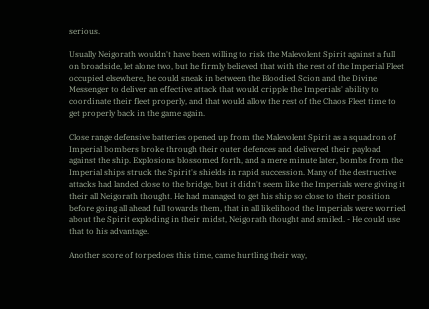serious.

Usually Neigorath wouldn't have been willing to risk the Malevolent Spirit against a full on broadside, let alone two, but he firmly believed that with the rest of the Imperial Fleet occupied elsewhere, he could sneak in between the Bloodied Scion and the Divine Messenger to deliver an effective attack that would cripple the Imperials' ability to coordinate their fleet properly, and that would allow the rest of the Chaos Fleet time to get properly back in the game again.

Close range defensive batteries opened up from the Malevolent Spirit as a squadron of Imperial bombers broke through their outer defences and delivered their payload against the ship. Explosions blossomed forth, and a mere minute later, bombs from the Imperial ships struck the Spirit's shields in rapid succession. Many of the destructive attacks had landed close to the bridge, but it didn't seem like the Imperials were giving it their all Neigorath thought. He had managed to get his ship so close to their position before going all ahead full towards them, that in all likelihood the Imperials were worried about the Spirit exploding in their midst, Neigorath thought and smiled. - He could use that to his advantage.

Another score of torpedoes this time, came hurtling their way,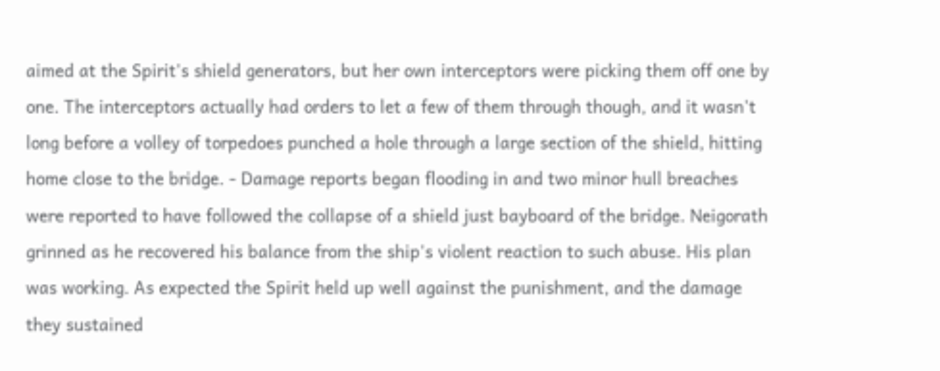aimed at the Spirit's shield generators, but her own interceptors were picking them off one by one. The interceptors actually had orders to let a few of them through though, and it wasn't long before a volley of torpedoes punched a hole through a large section of the shield, hitting home close to the bridge. - Damage reports began flooding in and two minor hull breaches were reported to have followed the collapse of a shield just bayboard of the bridge. Neigorath grinned as he recovered his balance from the ship's violent reaction to such abuse. His plan was working. As expected the Spirit held up well against the punishment, and the damage they sustained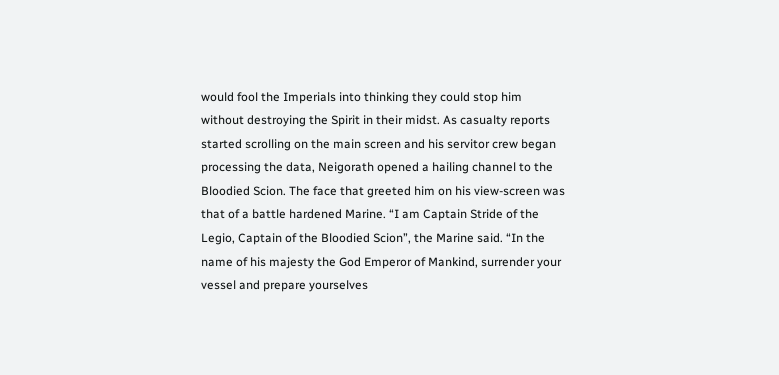would fool the Imperials into thinking they could stop him without destroying the Spirit in their midst. As casualty reports started scrolling on the main screen and his servitor crew began processing the data, Neigorath opened a hailing channel to the Bloodied Scion. The face that greeted him on his view-screen was that of a battle hardened Marine. “I am Captain Stride of the Legio, Captain of the Bloodied Scion”, the Marine said. “In the name of his majesty the God Emperor of Mankind, surrender your vessel and prepare yourselves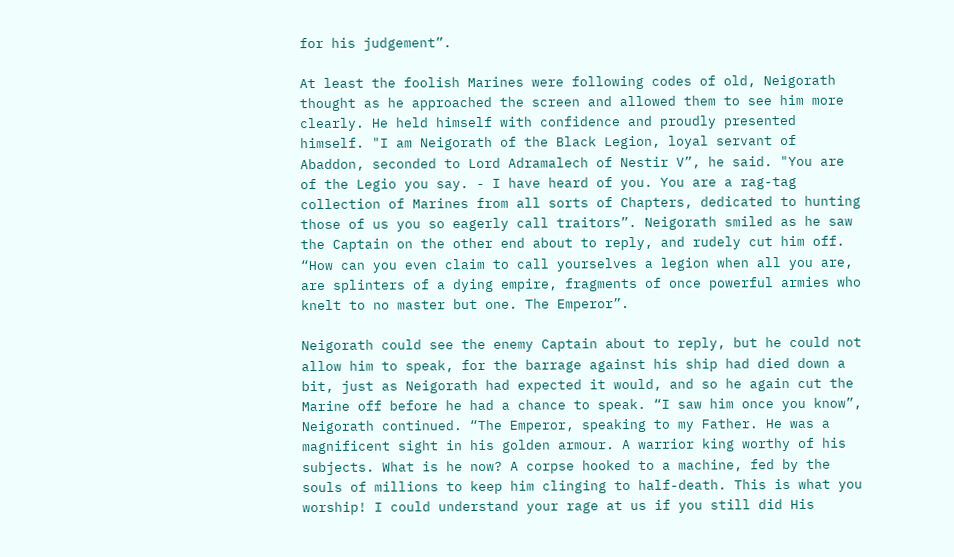for his judgement”.

At least the foolish Marines were following codes of old, Neigorath thought as he approached the screen and allowed them to see him more clearly. He held himself with confidence and proudly presented himself. "I am Neigorath of the Black Legion, loyal servant of Abaddon, seconded to Lord Adramalech of Nestir V”, he said. "You are of the Legio you say. - I have heard of you. You are a rag-tag collection of Marines from all sorts of Chapters, dedicated to hunting those of us you so eagerly call traitors”. Neigorath smiled as he saw the Captain on the other end about to reply, and rudely cut him off. “How can you even claim to call yourselves a legion when all you are, are splinters of a dying empire, fragments of once powerful armies who knelt to no master but one. The Emperor”.

Neigorath could see the enemy Captain about to reply, but he could not allow him to speak, for the barrage against his ship had died down a bit, just as Neigorath had expected it would, and so he again cut the Marine off before he had a chance to speak. “I saw him once you know”, Neigorath continued. “The Emperor, speaking to my Father. He was a magnificent sight in his golden armour. A warrior king worthy of his subjects. What is he now? A corpse hooked to a machine, fed by the souls of millions to keep him clinging to half-death. This is what you worship! I could understand your rage at us if you still did His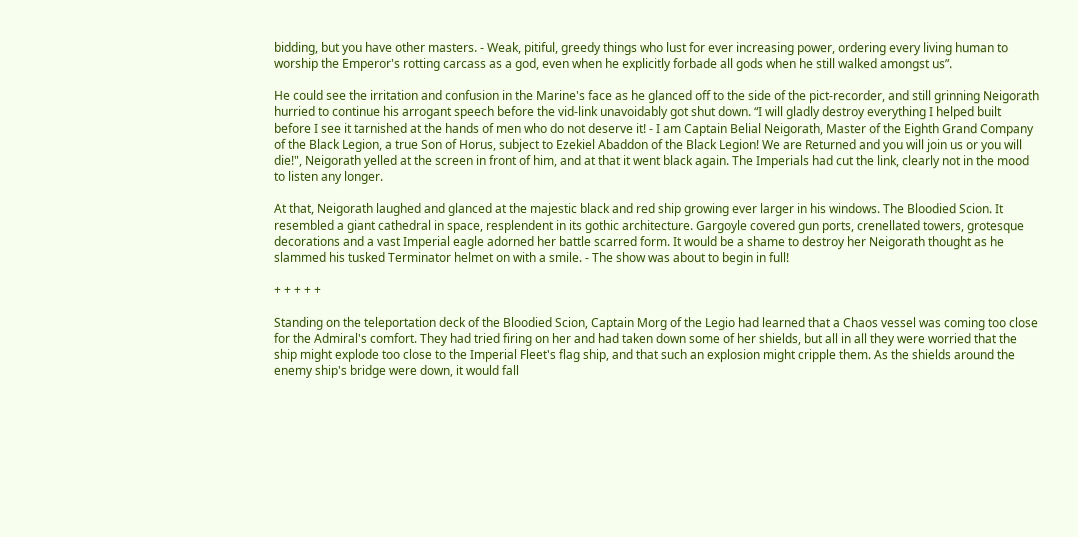bidding, but you have other masters. - Weak, pitiful, greedy things who lust for ever increasing power, ordering every living human to worship the Emperor's rotting carcass as a god, even when he explicitly forbade all gods when he still walked amongst us”.

He could see the irritation and confusion in the Marine's face as he glanced off to the side of the pict-recorder, and still grinning Neigorath hurried to continue his arrogant speech before the vid-link unavoidably got shut down. “I will gladly destroy everything I helped built before I see it tarnished at the hands of men who do not deserve it! - I am Captain Belial Neigorath, Master of the Eighth Grand Company of the Black Legion, a true Son of Horus, subject to Ezekiel Abaddon of the Black Legion! We are Returned and you will join us or you will die!", Neigorath yelled at the screen in front of him, and at that it went black again. The Imperials had cut the link, clearly not in the mood to listen any longer.

At that, Neigorath laughed and glanced at the majestic black and red ship growing ever larger in his windows. The Bloodied Scion. It resembled a giant cathedral in space, resplendent in its gothic architecture. Gargoyle covered gun ports, crenellated towers, grotesque decorations and a vast Imperial eagle adorned her battle scarred form. It would be a shame to destroy her Neigorath thought as he slammed his tusked Terminator helmet on with a smile. - The show was about to begin in full!

+ + + + +

Standing on the teleportation deck of the Bloodied Scion, Captain Morg of the Legio had learned that a Chaos vessel was coming too close for the Admiral's comfort. They had tried firing on her and had taken down some of her shields, but all in all they were worried that the ship might explode too close to the Imperial Fleet's flag ship, and that such an explosion might cripple them. As the shields around the enemy ship's bridge were down, it would fall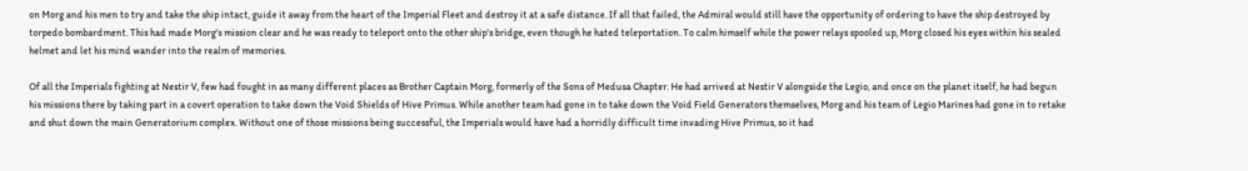on Morg and his men to try and take the ship intact, guide it away from the heart of the Imperial Fleet and destroy it at a safe distance. If all that failed, the Admiral would still have the opportunity of ordering to have the ship destroyed by torpedo bombardment. This had made Morg's mission clear and he was ready to teleport onto the other ship's bridge, even though he hated teleportation. To calm himself while the power relays spooled up, Morg closed his eyes within his sealed helmet and let his mind wander into the realm of memories.

Of all the Imperials fighting at Nestir V, few had fought in as many different places as Brother Captain Morg, formerly of the Sons of Medusa Chapter. He had arrived at Nestir V alongside the Legio, and once on the planet itself, he had begun his missions there by taking part in a covert operation to take down the Void Shields of Hive Primus. While another team had gone in to take down the Void Field Generators themselves, Morg and his team of Legio Marines had gone in to retake and shut down the main Generatorium complex. Without one of those missions being successful, the Imperials would have had a horridly difficult time invading Hive Primus, so it had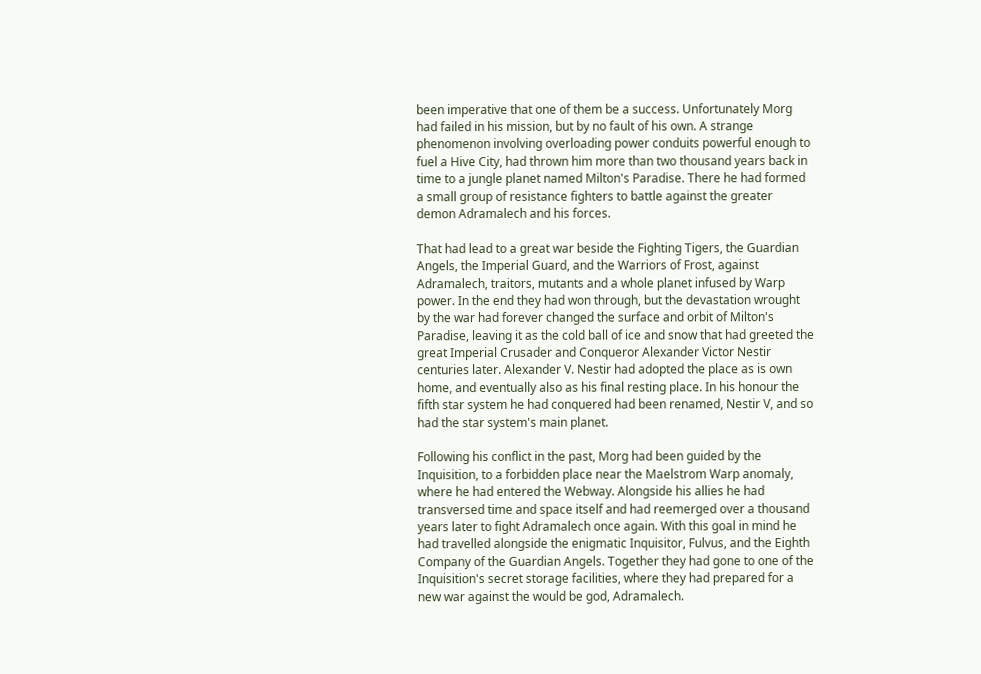been imperative that one of them be a success. Unfortunately Morg had failed in his mission, but by no fault of his own. A strange phenomenon involving overloading power conduits powerful enough to fuel a Hive City, had thrown him more than two thousand years back in time to a jungle planet named Milton's Paradise. There he had formed a small group of resistance fighters to battle against the greater demon Adramalech and his forces.

That had lead to a great war beside the Fighting Tigers, the Guardian Angels, the Imperial Guard, and the Warriors of Frost, against Adramalech, traitors, mutants and a whole planet infused by Warp power. In the end they had won through, but the devastation wrought by the war had forever changed the surface and orbit of Milton's Paradise, leaving it as the cold ball of ice and snow that had greeted the great Imperial Crusader and Conqueror Alexander Victor Nestir centuries later. Alexander V. Nestir had adopted the place as is own home, and eventually also as his final resting place. In his honour the fifth star system he had conquered had been renamed, Nestir V, and so had the star system's main planet.

Following his conflict in the past, Morg had been guided by the Inquisition, to a forbidden place near the Maelstrom Warp anomaly, where he had entered the Webway. Alongside his allies he had transversed time and space itself and had reemerged over a thousand years later to fight Adramalech once again. With this goal in mind he had travelled alongside the enigmatic Inquisitor, Fulvus, and the Eighth Company of the Guardian Angels. Together they had gone to one of the Inquisition's secret storage facilities, where they had prepared for a new war against the would be god, Adramalech.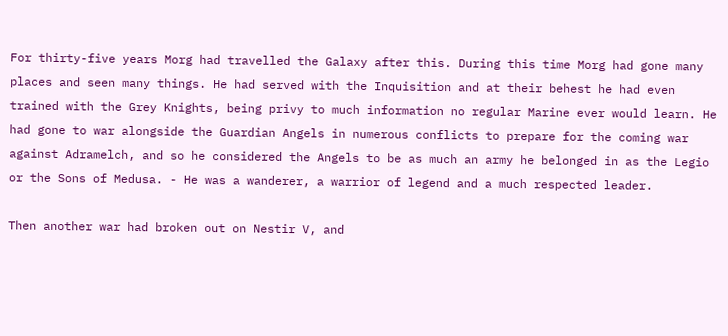For thirty-five years Morg had travelled the Galaxy after this. During this time Morg had gone many places and seen many things. He had served with the Inquisition and at their behest he had even trained with the Grey Knights, being privy to much information no regular Marine ever would learn. He had gone to war alongside the Guardian Angels in numerous conflicts to prepare for the coming war against Adramelch, and so he considered the Angels to be as much an army he belonged in as the Legio or the Sons of Medusa. - He was a wanderer, a warrior of legend and a much respected leader.

Then another war had broken out on Nestir V, and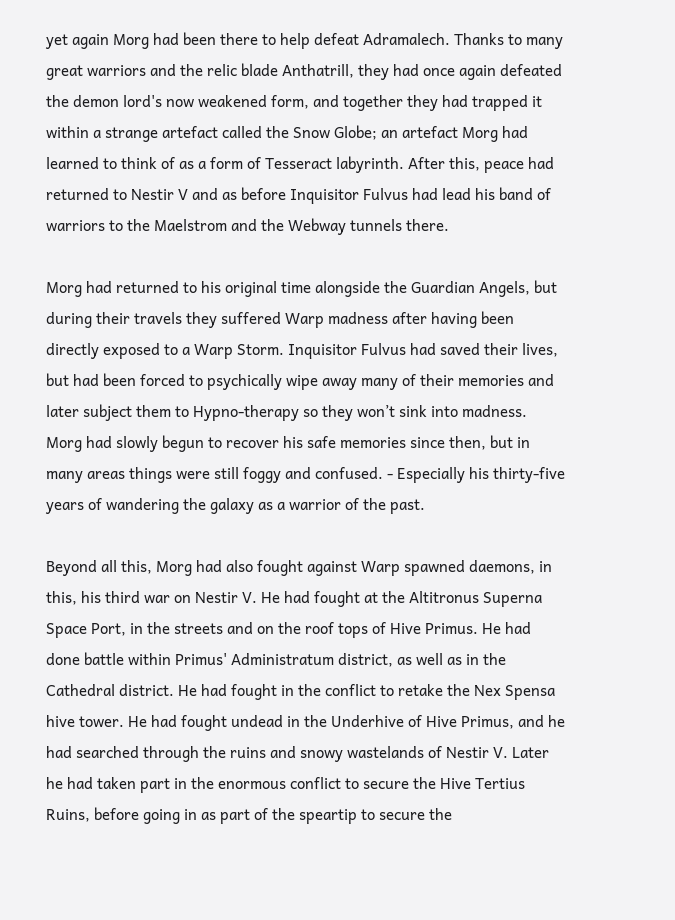yet again Morg had been there to help defeat Adramalech. Thanks to many great warriors and the relic blade Anthatrill, they had once again defeated the demon lord's now weakened form, and together they had trapped it within a strange artefact called the Snow Globe; an artefact Morg had learned to think of as a form of Tesseract labyrinth. After this, peace had returned to Nestir V and as before Inquisitor Fulvus had lead his band of warriors to the Maelstrom and the Webway tunnels there.

Morg had returned to his original time alongside the Guardian Angels, but during their travels they suffered Warp madness after having been directly exposed to a Warp Storm. Inquisitor Fulvus had saved their lives, but had been forced to psychically wipe away many of their memories and later subject them to Hypno-therapy so they won’t sink into madness. Morg had slowly begun to recover his safe memories since then, but in many areas things were still foggy and confused. - Especially his thirty-five years of wandering the galaxy as a warrior of the past.

Beyond all this, Morg had also fought against Warp spawned daemons, in this, his third war on Nestir V. He had fought at the Altitronus Superna Space Port, in the streets and on the roof tops of Hive Primus. He had done battle within Primus' Administratum district, as well as in the Cathedral district. He had fought in the conflict to retake the Nex Spensa hive tower. He had fought undead in the Underhive of Hive Primus, and he had searched through the ruins and snowy wastelands of Nestir V. Later he had taken part in the enormous conflict to secure the Hive Tertius Ruins, before going in as part of the speartip to secure the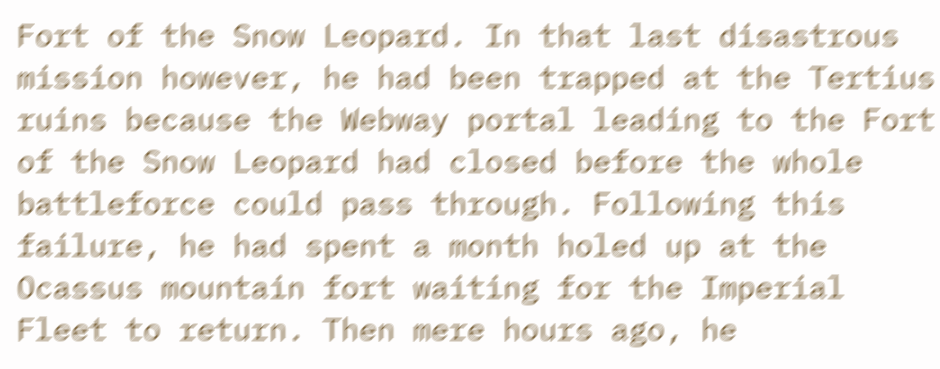Fort of the Snow Leopard. In that last disastrous mission however, he had been trapped at the Tertius ruins because the Webway portal leading to the Fort of the Snow Leopard had closed before the whole battleforce could pass through. Following this failure, he had spent a month holed up at the Ocassus mountain fort waiting for the Imperial Fleet to return. Then mere hours ago, he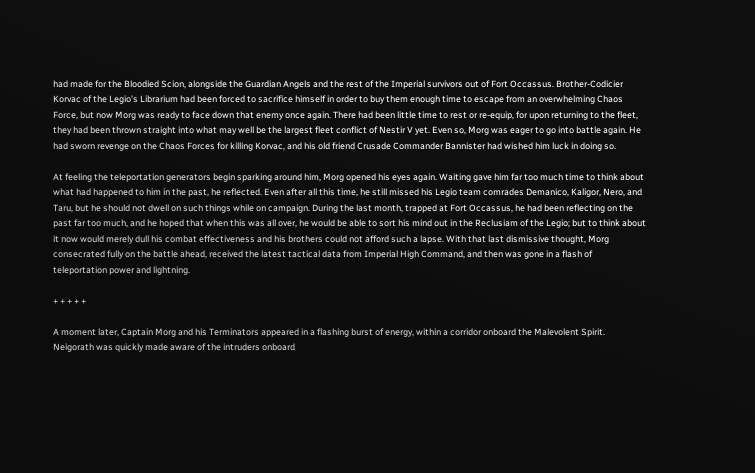had made for the Bloodied Scion, alongside the Guardian Angels and the rest of the Imperial survivors out of Fort Occassus. Brother-Codicier Korvac of the Legio's Librarium had been forced to sacrifice himself in order to buy them enough time to escape from an overwhelming Chaos Force, but now Morg was ready to face down that enemy once again. There had been little time to rest or re-equip, for upon returning to the fleet, they had been thrown straight into what may well be the largest fleet conflict of Nestir V yet. Even so, Morg was eager to go into battle again. He had sworn revenge on the Chaos Forces for killing Korvac, and his old friend Crusade Commander Bannister had wished him luck in doing so.

At feeling the teleportation generators begin sparking around him, Morg opened his eyes again. Waiting gave him far too much time to think about what had happened to him in the past, he reflected. Even after all this time, he still missed his Legio team comrades Demanico, Kaligor, Nero, and Taru, but he should not dwell on such things while on campaign. During the last month, trapped at Fort Occassus, he had been reflecting on the past far too much, and he hoped that when this was all over, he would be able to sort his mind out in the Reclusiam of the Legio; but to think about it now would merely dull his combat effectiveness and his brothers could not afford such a lapse. With that last dismissive thought, Morg consecrated fully on the battle ahead, received the latest tactical data from Imperial High Command, and then was gone in a flash of teleportation power and lightning.

+ + + + +

A moment later, Captain Morg and his Terminators appeared in a flashing burst of energy, within a corridor onboard the Malevolent Spirit. Neigorath was quickly made aware of the intruders onboard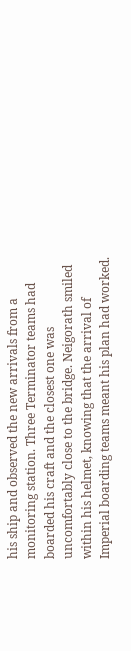his ship and observed the new arrivals from a monitoring station. Three Terminator teams had boarded his craft and the closest one was uncomfortably close to the bridge. Neigorath smiled within his helmet, knowing that the arrival of Imperial boarding teams meant his plan had worked.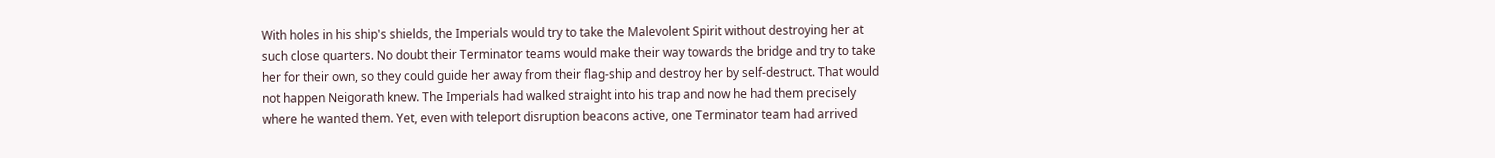With holes in his ship's shields, the Imperials would try to take the Malevolent Spirit without destroying her at such close quarters. No doubt their Terminator teams would make their way towards the bridge and try to take her for their own, so they could guide her away from their flag-ship and destroy her by self-destruct. That would not happen Neigorath knew. The Imperials had walked straight into his trap and now he had them precisely where he wanted them. Yet, even with teleport disruption beacons active, one Terminator team had arrived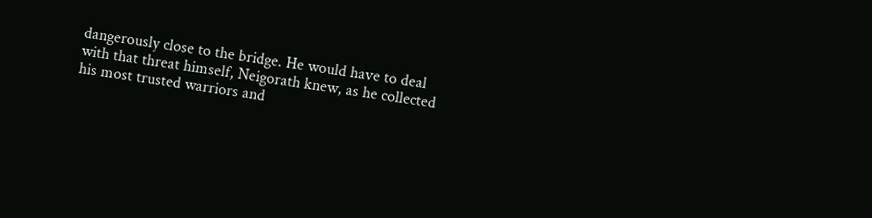dangerously close to the bridge. He would have to deal with that threat himself, Neigorath knew, as he collected his most trusted warriors and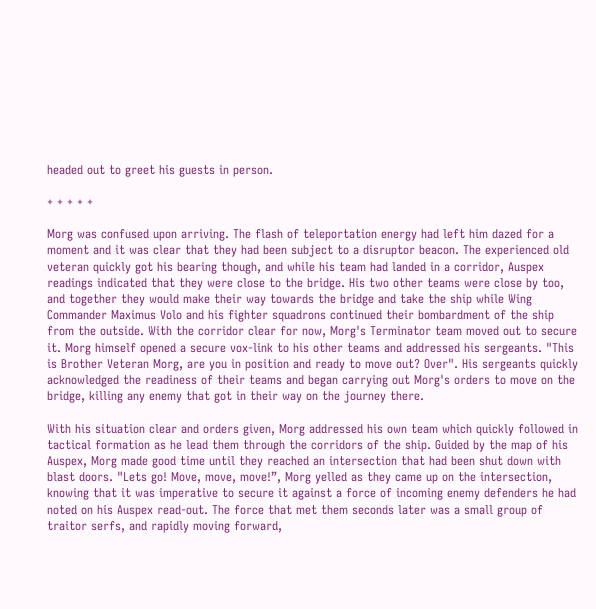headed out to greet his guests in person.

+ + + + +

Morg was confused upon arriving. The flash of teleportation energy had left him dazed for a moment and it was clear that they had been subject to a disruptor beacon. The experienced old veteran quickly got his bearing though, and while his team had landed in a corridor, Auspex readings indicated that they were close to the bridge. His two other teams were close by too, and together they would make their way towards the bridge and take the ship while Wing Commander Maximus Volo and his fighter squadrons continued their bombardment of the ship from the outside. With the corridor clear for now, Morg's Terminator team moved out to secure it. Morg himself opened a secure vox-link to his other teams and addressed his sergeants. "This is Brother Veteran Morg, are you in position and ready to move out? Over". His sergeants quickly acknowledged the readiness of their teams and began carrying out Morg's orders to move on the bridge, killing any enemy that got in their way on the journey there.

With his situation clear and orders given, Morg addressed his own team which quickly followed in tactical formation as he lead them through the corridors of the ship. Guided by the map of his Auspex, Morg made good time until they reached an intersection that had been shut down with blast doors. "Lets go! Move, move, move!”, Morg yelled as they came up on the intersection, knowing that it was imperative to secure it against a force of incoming enemy defenders he had noted on his Auspex read-out. The force that met them seconds later was a small group of traitor serfs, and rapidly moving forward,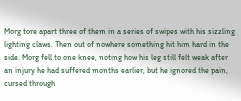Morg tore apart three of them in a series of swipes with his sizzling lighting claws. Then out of nowhere something hit him hard in the side. Morg fell to one knee, noting how his leg still felt weak after an injury he had suffered months earlier, but he ignored the pain, cursed through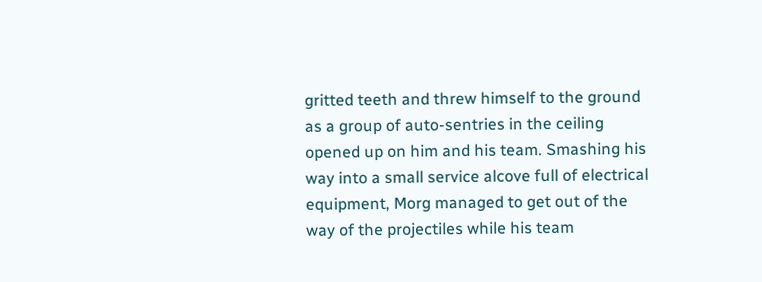gritted teeth and threw himself to the ground as a group of auto-sentries in the ceiling opened up on him and his team. Smashing his way into a small service alcove full of electrical equipment, Morg managed to get out of the way of the projectiles while his team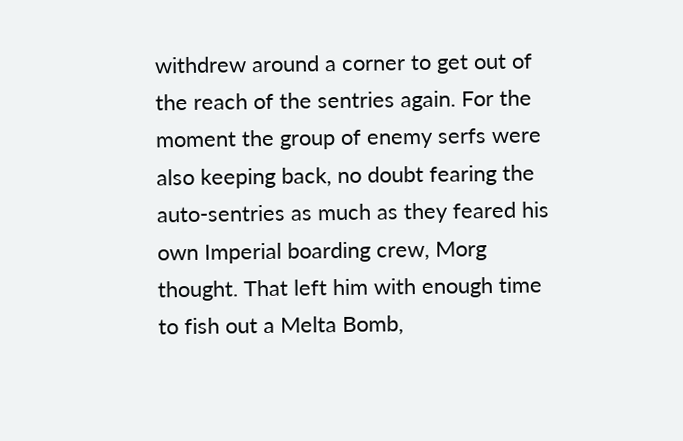withdrew around a corner to get out of the reach of the sentries again. For the moment the group of enemy serfs were also keeping back, no doubt fearing the auto-sentries as much as they feared his own Imperial boarding crew, Morg thought. That left him with enough time to fish out a Melta Bomb,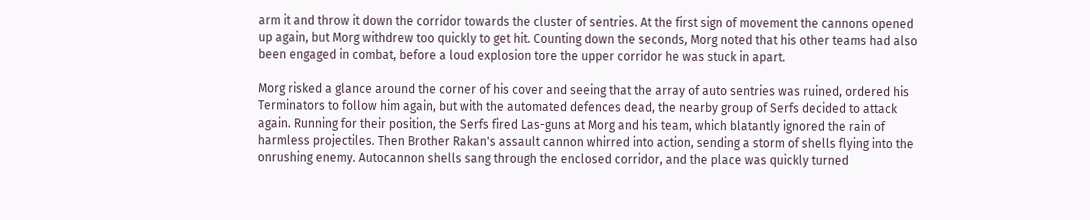arm it and throw it down the corridor towards the cluster of sentries. At the first sign of movement the cannons opened up again, but Morg withdrew too quickly to get hit. Counting down the seconds, Morg noted that his other teams had also been engaged in combat, before a loud explosion tore the upper corridor he was stuck in apart.

Morg risked a glance around the corner of his cover and seeing that the array of auto sentries was ruined, ordered his Terminators to follow him again, but with the automated defences dead, the nearby group of Serfs decided to attack again. Running for their position, the Serfs fired Las-guns at Morg and his team, which blatantly ignored the rain of harmless projectiles. Then Brother Rakan's assault cannon whirred into action, sending a storm of shells flying into the onrushing enemy. Autocannon shells sang through the enclosed corridor, and the place was quickly turned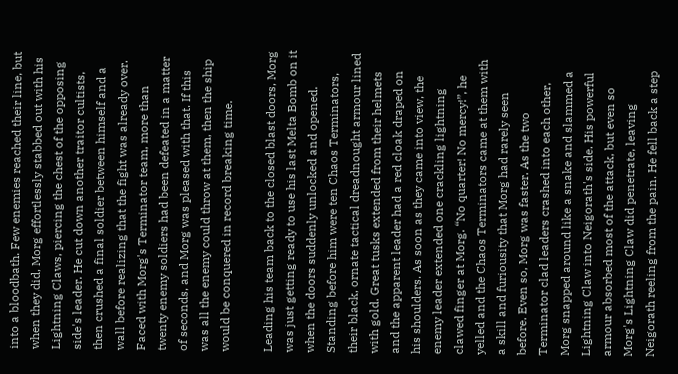into a bloodbath. Few enemies reached their line, but when they did, Morg effortlessly stabbed out with his Lightning Claws, piercing the chest of the opposing side's leader. He cut down another traitor cultists, then crushed a final soldier between himself and a wall before realizing that the fight was already over. Faced with Morg's Terminator team, more than twenty enemy soldiers had been defeated in a matter of seconds, and Morg was pleased with that. If this was all the enemy could throw at them, then the ship would be conquered in record breaking time.

Leading his team back to the closed blast doors, Morg was just getting ready to use his last Melta Bomb on it when the doors suddenly unlocked and opened. Standing before him were ten Chaos Terminators, their black, ornate tactical dreadnought armour lined with gold. Great tusks extended from their helmets and the apparent leader had a red cloak draped on his shoulders. As soon as they came into view, the enemy leader extended one crackling lightning clawed finger at Morg. “No quarter! No mercy!”, he yelled and the Chaos Terminators came at them with a skill and furiousity that Morg had rarely seen before. Even so, Morg was faster. As the two Terminator clad leaders crashed into each other, Morg snapped around like a snake and slammed a Lightning Claw into Neigorath's side. His powerful armour absorbed most of the attack, but even so Morg's Lightning Claw did penetrate, leaving Neigorath reeling from the pain. He fell back a step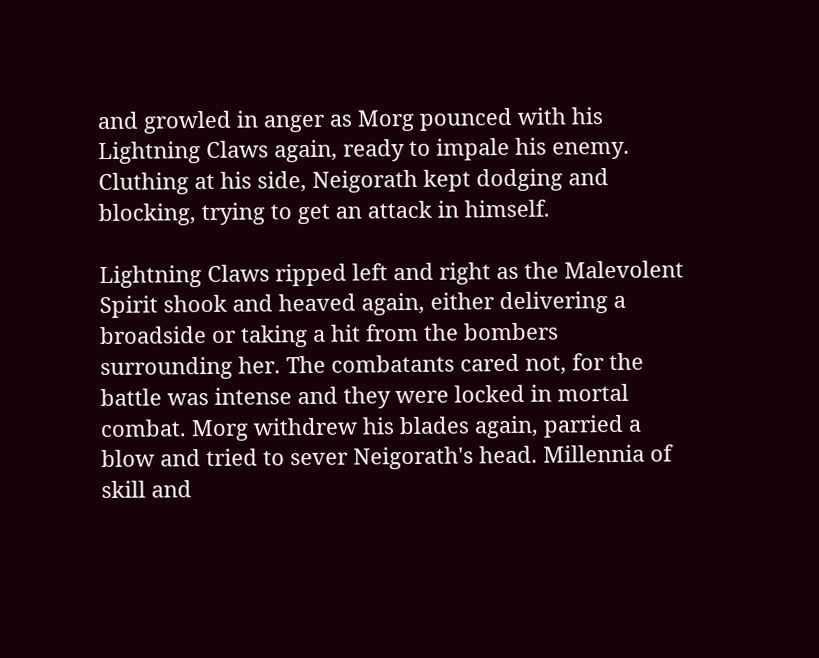and growled in anger as Morg pounced with his Lightning Claws again, ready to impale his enemy. Cluthing at his side, Neigorath kept dodging and blocking, trying to get an attack in himself.

Lightning Claws ripped left and right as the Malevolent Spirit shook and heaved again, either delivering a broadside or taking a hit from the bombers surrounding her. The combatants cared not, for the battle was intense and they were locked in mortal combat. Morg withdrew his blades again, parried a blow and tried to sever Neigorath's head. Millennia of skill and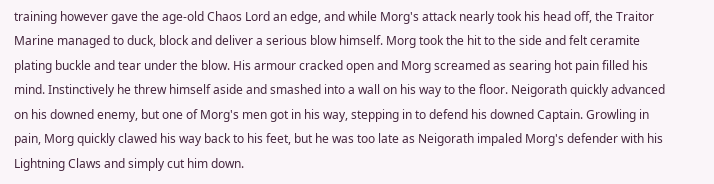training however gave the age-old Chaos Lord an edge, and while Morg's attack nearly took his head off, the Traitor Marine managed to duck, block and deliver a serious blow himself. Morg took the hit to the side and felt ceramite plating buckle and tear under the blow. His armour cracked open and Morg screamed as searing hot pain filled his mind. Instinctively he threw himself aside and smashed into a wall on his way to the floor. Neigorath quickly advanced on his downed enemy, but one of Morg's men got in his way, stepping in to defend his downed Captain. Growling in pain, Morg quickly clawed his way back to his feet, but he was too late as Neigorath impaled Morg's defender with his Lightning Claws and simply cut him down.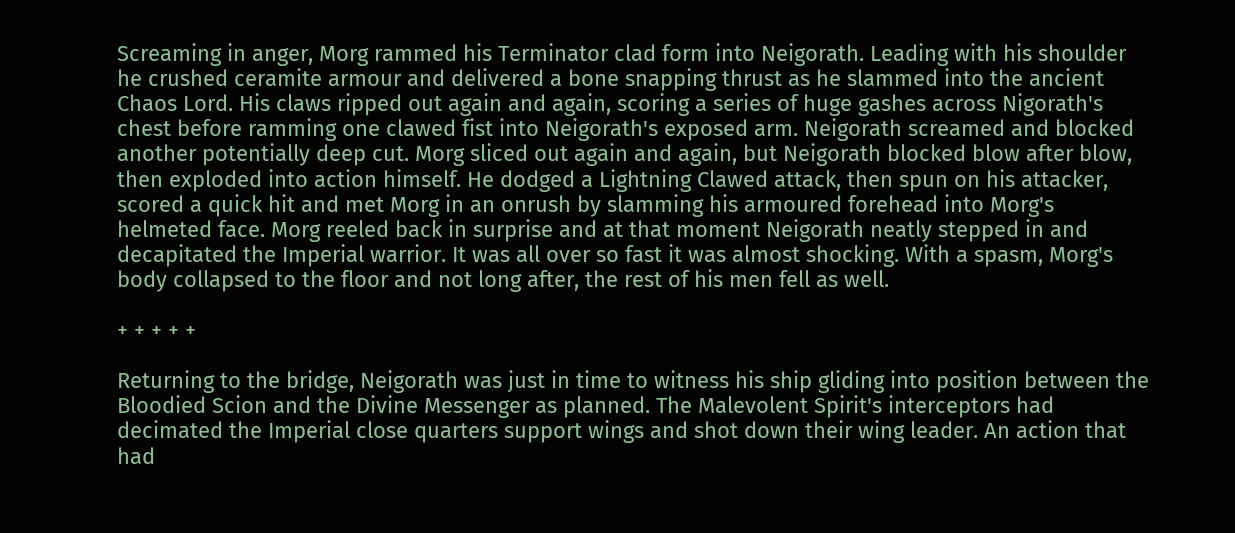Screaming in anger, Morg rammed his Terminator clad form into Neigorath. Leading with his shoulder he crushed ceramite armour and delivered a bone snapping thrust as he slammed into the ancient Chaos Lord. His claws ripped out again and again, scoring a series of huge gashes across Nigorath's chest before ramming one clawed fist into Neigorath's exposed arm. Neigorath screamed and blocked another potentially deep cut. Morg sliced out again and again, but Neigorath blocked blow after blow, then exploded into action himself. He dodged a Lightning Clawed attack, then spun on his attacker, scored a quick hit and met Morg in an onrush by slamming his armoured forehead into Morg's helmeted face. Morg reeled back in surprise and at that moment Neigorath neatly stepped in and decapitated the Imperial warrior. It was all over so fast it was almost shocking. With a spasm, Morg's body collapsed to the floor and not long after, the rest of his men fell as well.

+ + + + +

Returning to the bridge, Neigorath was just in time to witness his ship gliding into position between the Bloodied Scion and the Divine Messenger as planned. The Malevolent Spirit's interceptors had decimated the Imperial close quarters support wings and shot down their wing leader. An action that had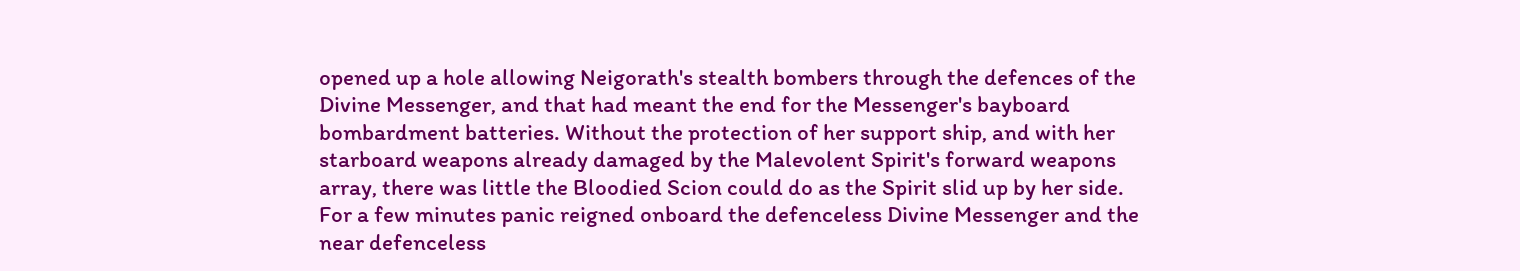opened up a hole allowing Neigorath's stealth bombers through the defences of the Divine Messenger, and that had meant the end for the Messenger's bayboard bombardment batteries. Without the protection of her support ship, and with her starboard weapons already damaged by the Malevolent Spirit's forward weapons array, there was little the Bloodied Scion could do as the Spirit slid up by her side. For a few minutes panic reigned onboard the defenceless Divine Messenger and the near defenceless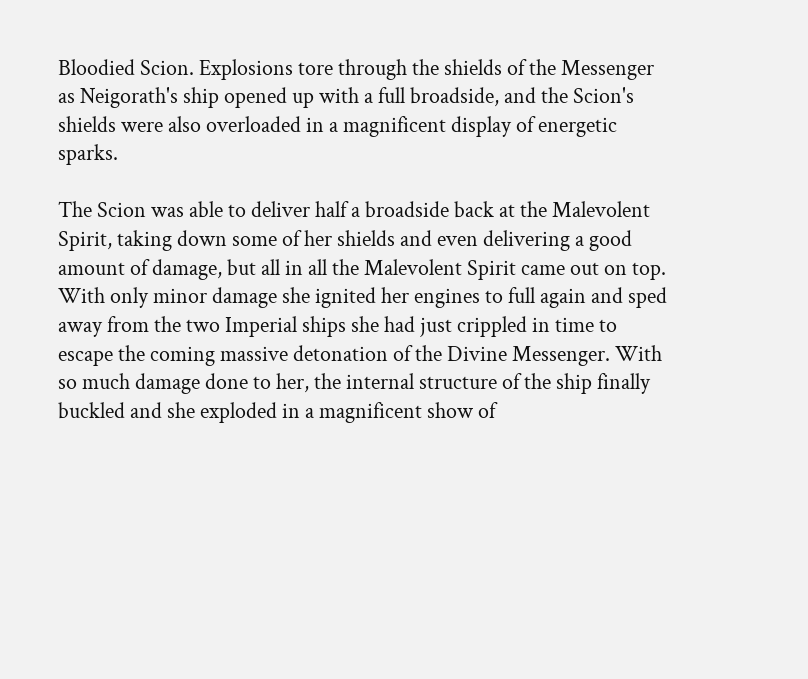Bloodied Scion. Explosions tore through the shields of the Messenger as Neigorath's ship opened up with a full broadside, and the Scion's shields were also overloaded in a magnificent display of energetic sparks.

The Scion was able to deliver half a broadside back at the Malevolent Spirit, taking down some of her shields and even delivering a good amount of damage, but all in all the Malevolent Spirit came out on top. With only minor damage she ignited her engines to full again and sped away from the two Imperial ships she had just crippled in time to escape the coming massive detonation of the Divine Messenger. With so much damage done to her, the internal structure of the ship finally buckled and she exploded in a magnificent show of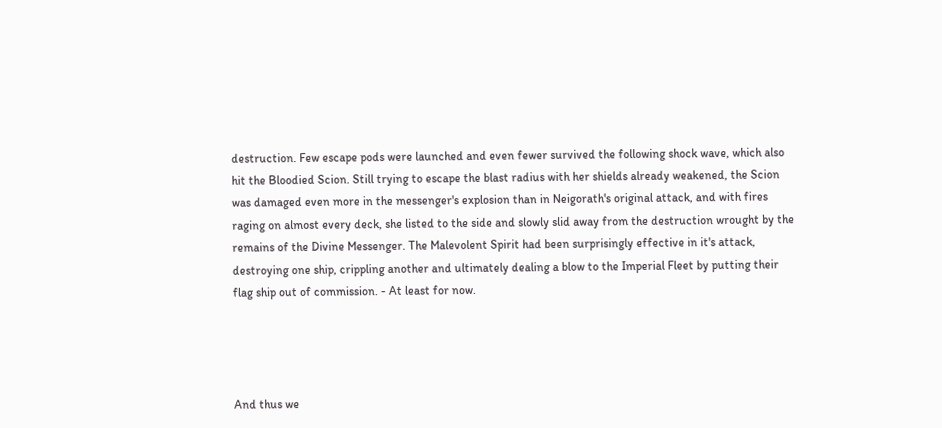destruction. Few escape pods were launched and even fewer survived the following shock wave, which also hit the Bloodied Scion. Still trying to escape the blast radius with her shields already weakened, the Scion was damaged even more in the messenger's explosion than in Neigorath's original attack, and with fires raging on almost every deck, she listed to the side and slowly slid away from the destruction wrought by the remains of the Divine Messenger. The Malevolent Spirit had been surprisingly effective in it's attack, destroying one ship, crippling another and ultimately dealing a blow to the Imperial Fleet by putting their flag ship out of commission. - At least for now.




And thus we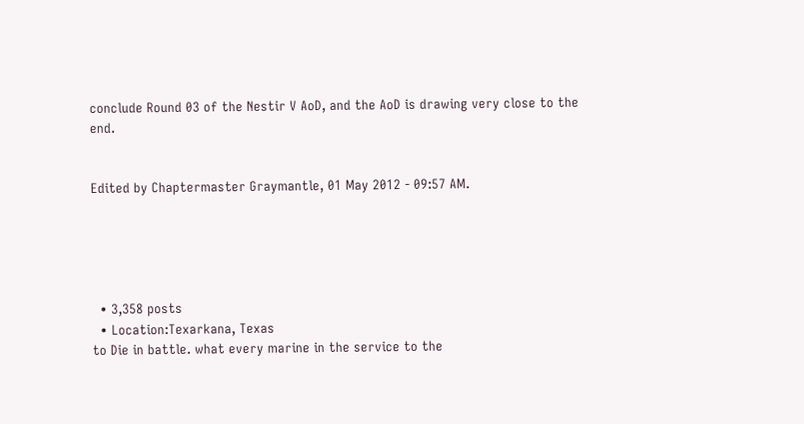conclude Round 03 of the Nestir V AoD, and the AoD is drawing very close to the end.


Edited by Chaptermaster Graymantle, 01 May 2012 - 09:57 AM.





  • 3,358 posts
  • Location:Texarkana, Texas
to Die in battle. what every marine in the service to the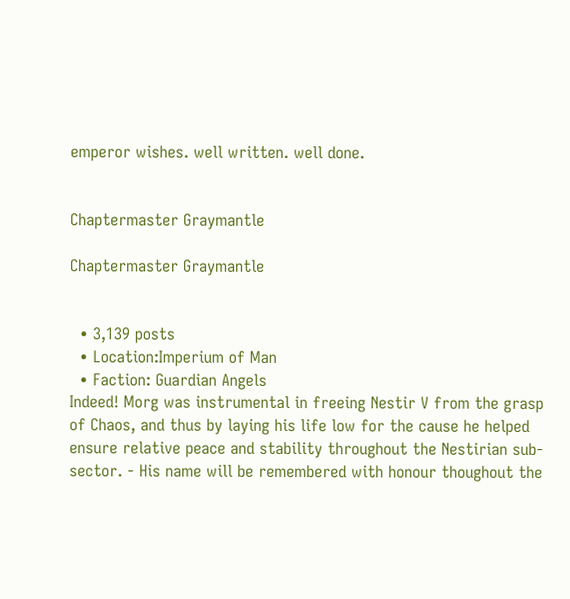emperor wishes. well written. well done.


Chaptermaster Graymantle

Chaptermaster Graymantle


  • 3,139 posts
  • Location:Imperium of Man
  • Faction: Guardian Angels
Indeed! Morg was instrumental in freeing Nestir V from the grasp of Chaos, and thus by laying his life low for the cause he helped ensure relative peace and stability throughout the Nestirian sub-sector. - His name will be remembered with honour thoughout the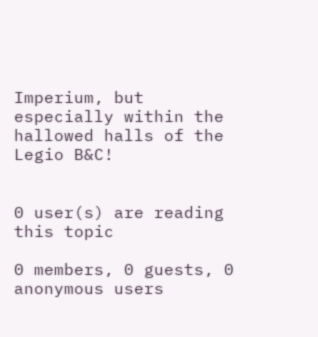Imperium, but especially within the hallowed halls of the Legio B&C!


0 user(s) are reading this topic

0 members, 0 guests, 0 anonymous users